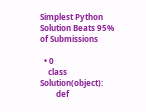Simplest Python Solution Beats 95% of Submissions

  • 0
    class Solution(object):
        def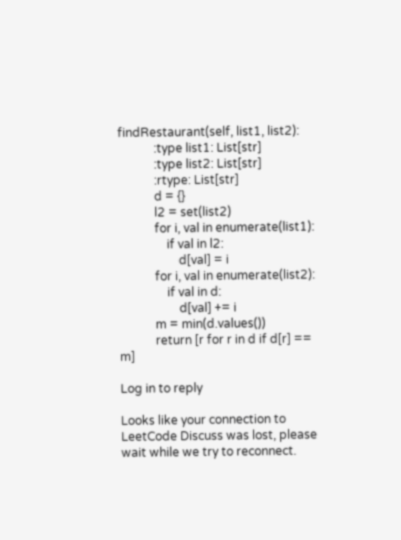findRestaurant(self, list1, list2):
            :type list1: List[str]
            :type list2: List[str]
            :rtype: List[str]
            d = {}
            l2 = set(list2)
            for i, val in enumerate(list1):
                if val in l2:
                    d[val] = i
            for i, val in enumerate(list2):
                if val in d:
                    d[val] += i
            m = min(d.values())
            return [r for r in d if d[r] == m]

Log in to reply

Looks like your connection to LeetCode Discuss was lost, please wait while we try to reconnect.